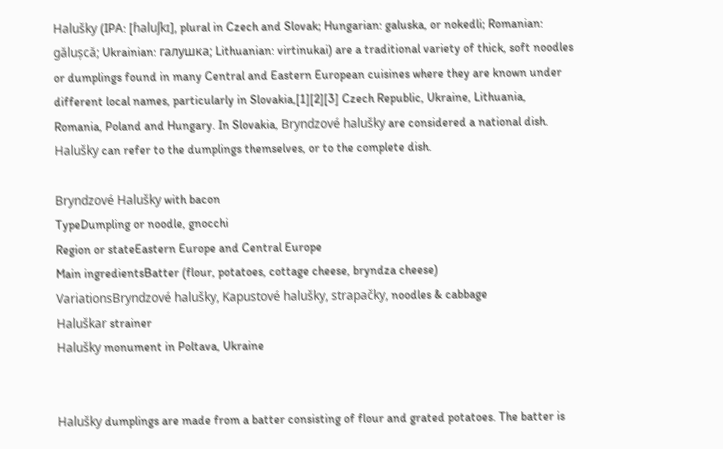Halušky (IPA: [ɦaluʃkɪ], plural in Czech and Slovak; Hungarian: galuska, or nokedli; Romanian: gălușcă; Ukrainian: галушка; Lithuanian: virtinukai) are a traditional variety of thick, soft noodles or dumplings found in many Central and Eastern European cuisines where they are known under different local names, particularly in Slovakia,[1][2][3] Czech Republic, Ukraine, Lithuania, Romania, Poland and Hungary. In Slovakia, Bryndzové halušky are considered a national dish. Halušky can refer to the dumplings themselves, or to the complete dish.

Bryndzové Halušky with bacon
TypeDumpling or noodle, gnocchi
Region or stateEastern Europe and Central Europe
Main ingredientsBatter (flour, potatoes, cottage cheese, bryndza cheese)
VariationsBryndzové halušky, Kapustové halušky, strapačky, noodles & cabbage
Haluškar strainer
Halušky monument in Poltava, Ukraine


Halušky dumplings are made from a batter consisting of flour and grated potatoes. The batter is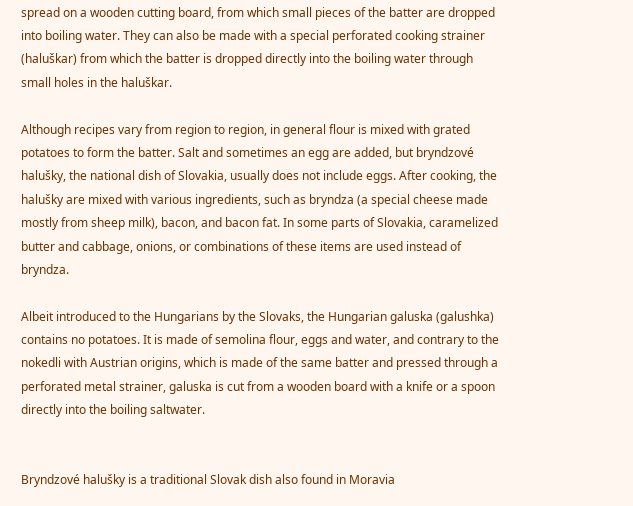spread on a wooden cutting board, from which small pieces of the batter are dropped into boiling water. They can also be made with a special perforated cooking strainer (haluškar) from which the batter is dropped directly into the boiling water through small holes in the haluškar.

Although recipes vary from region to region, in general flour is mixed with grated potatoes to form the batter. Salt and sometimes an egg are added, but bryndzové halušky, the national dish of Slovakia, usually does not include eggs. After cooking, the halušky are mixed with various ingredients, such as bryndza (a special cheese made mostly from sheep milk), bacon, and bacon fat. In some parts of Slovakia, caramelized butter and cabbage, onions, or combinations of these items are used instead of bryndza.

Albeit introduced to the Hungarians by the Slovaks, the Hungarian galuska (galushka) contains no potatoes. It is made of semolina flour, eggs and water, and contrary to the nokedli with Austrian origins, which is made of the same batter and pressed through a perforated metal strainer, galuska is cut from a wooden board with a knife or a spoon directly into the boiling saltwater.


Bryndzové halušky is a traditional Slovak dish also found in Moravia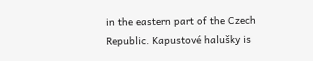in the eastern part of the Czech Republic. Kapustové halušky is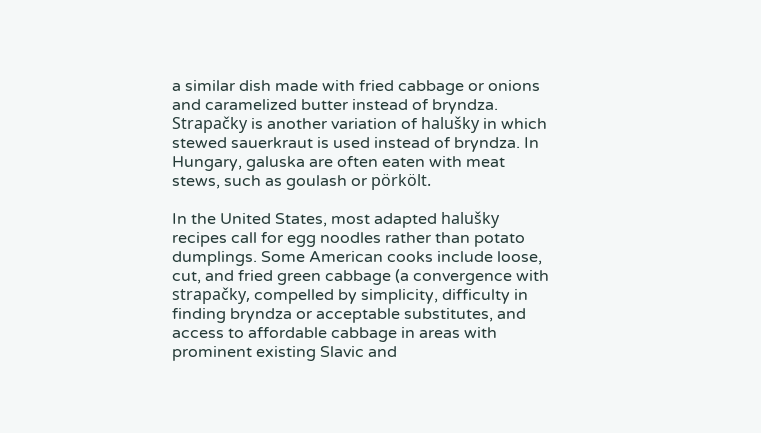a similar dish made with fried cabbage or onions and caramelized butter instead of bryndza. Strapačky is another variation of halušky in which stewed sauerkraut is used instead of bryndza. In Hungary, galuska are often eaten with meat stews, such as goulash or pörkölt.

In the United States, most adapted halušky recipes call for egg noodles rather than potato dumplings. Some American cooks include loose, cut, and fried green cabbage (a convergence with strapačky, compelled by simplicity, difficulty in finding bryndza or acceptable substitutes, and access to affordable cabbage in areas with prominent existing Slavic and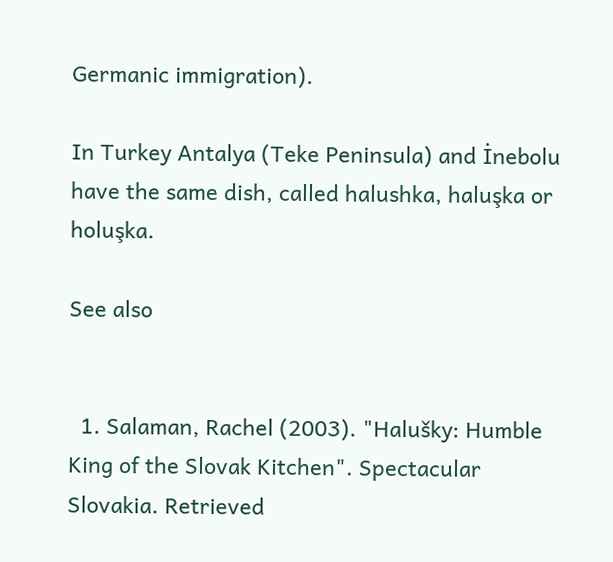Germanic immigration).

In Turkey Antalya (Teke Peninsula) and İnebolu have the same dish, called halushka, haluşka or holuşka.

See also


  1. Salaman, Rachel (2003). "Halušky: Humble King of the Slovak Kitchen". Spectacular Slovakia. Retrieved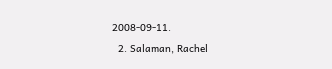2008-09-11.
  2. Salaman, Rachel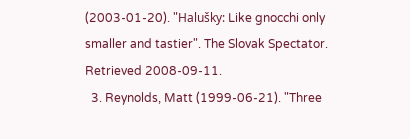(2003-01-20). "Halušky: Like gnocchi only smaller and tastier". The Slovak Spectator. Retrieved 2008-09-11.
  3. Reynolds, Matt (1999-06-21). "Three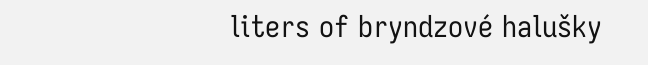liters of bryndzové halušky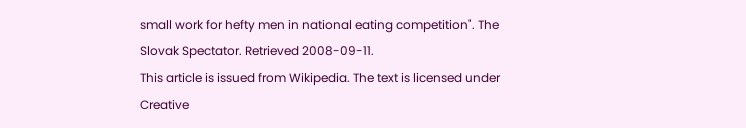small work for hefty men in national eating competition". The Slovak Spectator. Retrieved 2008-09-11.
This article is issued from Wikipedia. The text is licensed under Creative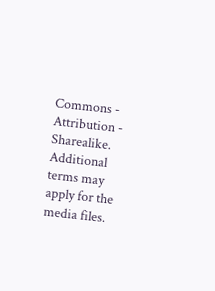Commons - Attribution - Sharealike. Additional terms may apply for the media files.